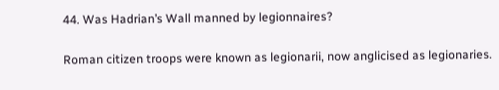44. Was Hadrian’s Wall manned by legionnaires?

Roman citizen troops were known as legionarii, now anglicised as legionaries.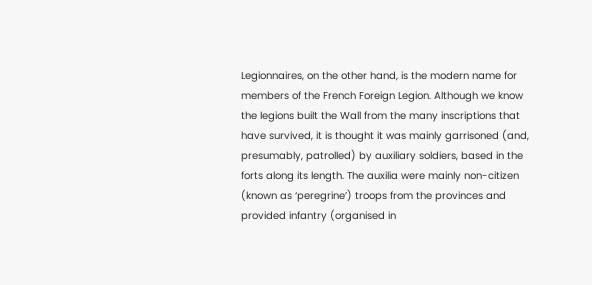Legionnaires, on the other hand, is the modern name for members of the French Foreign Legion. Although we know the legions built the Wall from the many inscriptions that have survived, it is thought it was mainly garrisoned (and, presumably, patrolled) by auxiliary soldiers, based in the forts along its length. The auxilia were mainly non-citizen (known as ‘peregrine’) troops from the provinces and provided infantry (organised in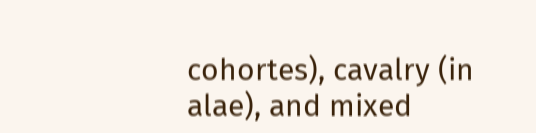cohortes), cavalry (in alae), and mixed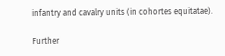infantry and cavalry units (in cohortes equitatae).

Further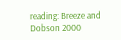reading: Breeze and Dobson 2000